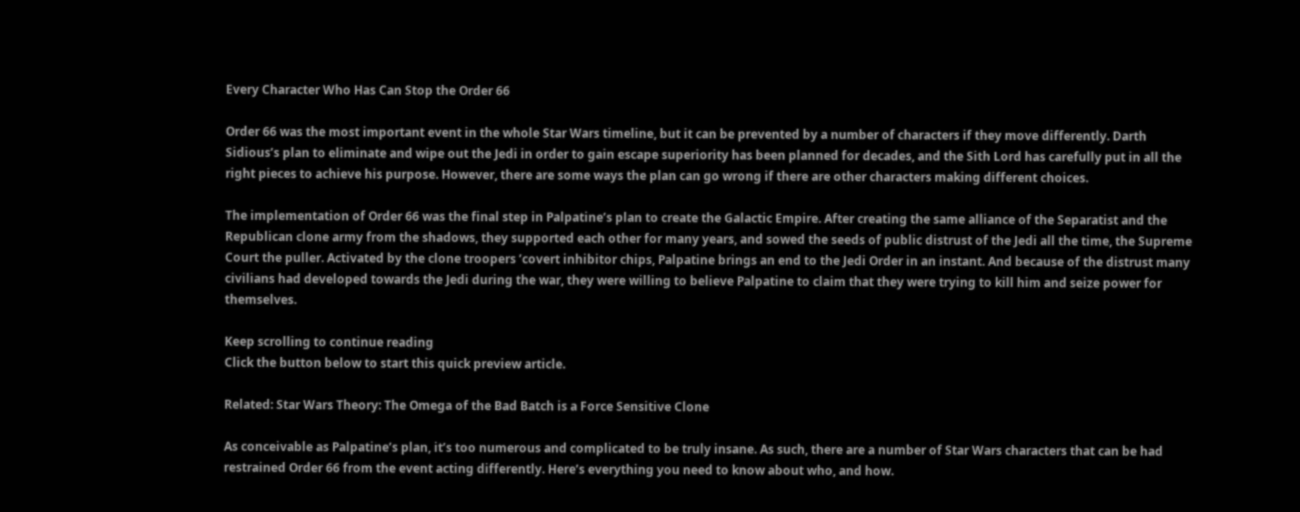Every Character Who Has Can Stop the Order 66

Order 66 was the most important event in the whole Star Wars timeline, but it can be prevented by a number of characters if they move differently. Darth Sidious’s plan to eliminate and wipe out the Jedi in order to gain escape superiority has been planned for decades, and the Sith Lord has carefully put in all the right pieces to achieve his purpose. However, there are some ways the plan can go wrong if there are other characters making different choices.

The implementation of Order 66 was the final step in Palpatine’s plan to create the Galactic Empire. After creating the same alliance of the Separatist and the Republican clone army from the shadows, they supported each other for many years, and sowed the seeds of public distrust of the Jedi all the time, the Supreme Court the puller. Activated by the clone troopers ’covert inhibitor chips, Palpatine brings an end to the Jedi Order in an instant. And because of the distrust many civilians had developed towards the Jedi during the war, they were willing to believe Palpatine to claim that they were trying to kill him and seize power for themselves.

Keep scrolling to continue reading
Click the button below to start this quick preview article.

Related: Star Wars Theory: The Omega of the Bad Batch is a Force Sensitive Clone

As conceivable as Palpatine’s plan, it’s too numerous and complicated to be truly insane. As such, there are a number of Star Wars characters that can be had restrained Order 66 from the event acting differently. Here’s everything you need to know about who, and how.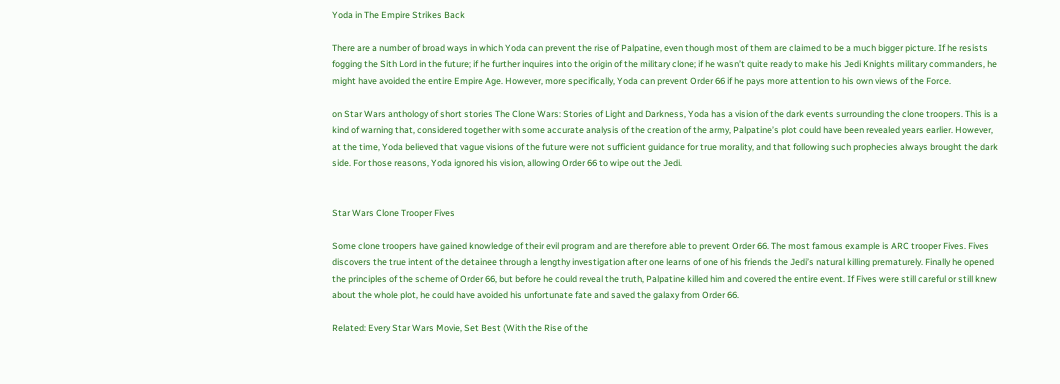Yoda in The Empire Strikes Back

There are a number of broad ways in which Yoda can prevent the rise of Palpatine, even though most of them are claimed to be a much bigger picture. If he resists fogging the Sith Lord in the future; if he further inquires into the origin of the military clone; if he wasn’t quite ready to make his Jedi Knights military commanders, he might have avoided the entire Empire Age. However, more specifically, Yoda can prevent Order 66 if he pays more attention to his own views of the Force.

on Star Wars anthology of short stories The Clone Wars: Stories of Light and Darkness, Yoda has a vision of the dark events surrounding the clone troopers. This is a kind of warning that, considered together with some accurate analysis of the creation of the army, Palpatine’s plot could have been revealed years earlier. However, at the time, Yoda believed that vague visions of the future were not sufficient guidance for true morality, and that following such prophecies always brought the dark side. For those reasons, Yoda ignored his vision, allowing Order 66 to wipe out the Jedi.


Star Wars Clone Trooper Fives

Some clone troopers have gained knowledge of their evil program and are therefore able to prevent Order 66. The most famous example is ARC trooper Fives. Fives discovers the true intent of the detainee through a lengthy investigation after one learns of one of his friends the Jedi’s natural killing prematurely. Finally he opened the principles of the scheme of Order 66, but before he could reveal the truth, Palpatine killed him and covered the entire event. If Fives were still careful or still knew about the whole plot, he could have avoided his unfortunate fate and saved the galaxy from Order 66.

Related: Every Star Wars Movie, Set Best (With the Rise of the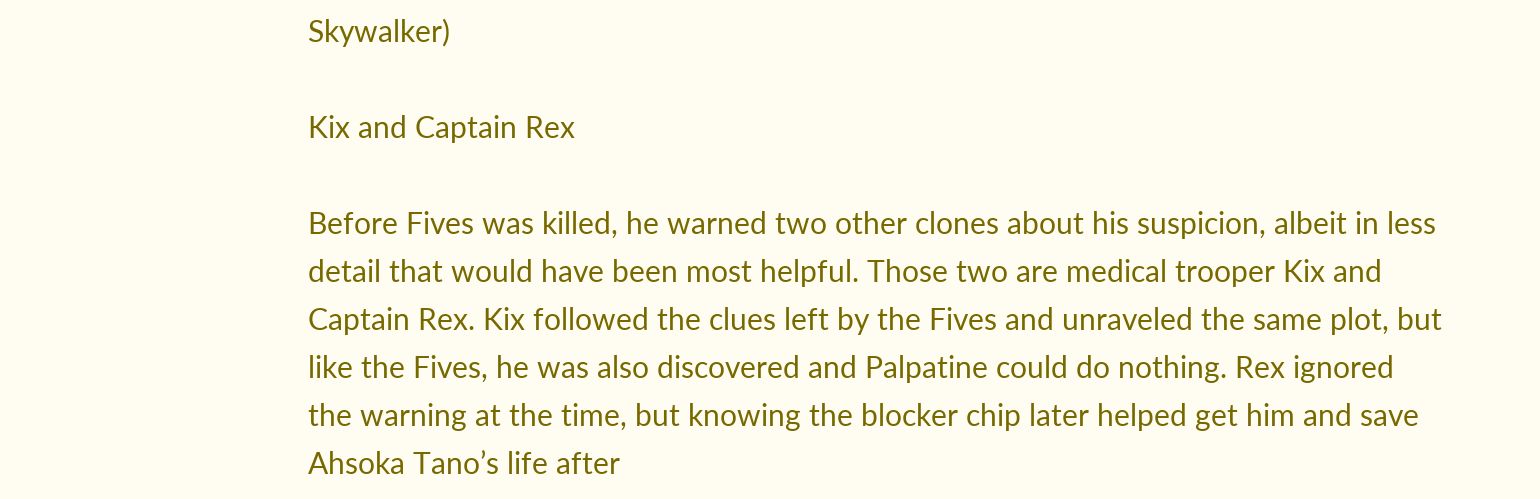Skywalker)

Kix and Captain Rex

Before Fives was killed, he warned two other clones about his suspicion, albeit in less detail that would have been most helpful. Those two are medical trooper Kix and Captain Rex. Kix followed the clues left by the Fives and unraveled the same plot, but like the Fives, he was also discovered and Palpatine could do nothing. Rex ignored the warning at the time, but knowing the blocker chip later helped get him and save Ahsoka Tano’s life after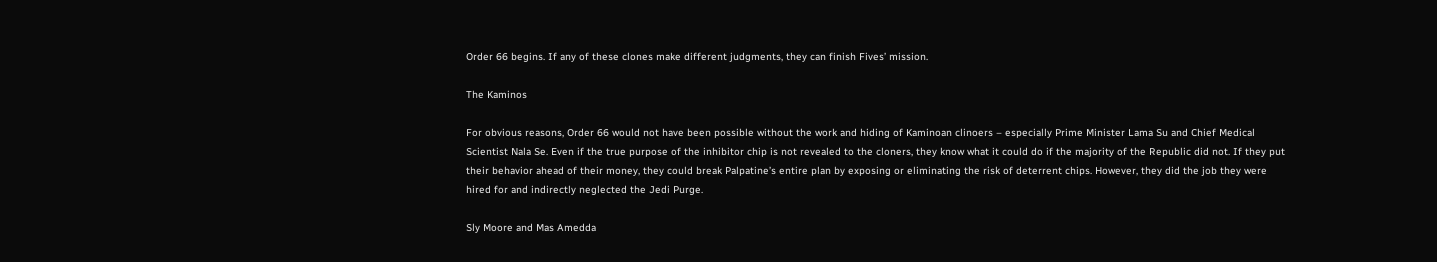Order 66 begins. If any of these clones make different judgments, they can finish Fives’ mission.

The Kaminos

For obvious reasons, Order 66 would not have been possible without the work and hiding of Kaminoan clinoers – especially Prime Minister Lama Su and Chief Medical Scientist Nala Se. Even if the true purpose of the inhibitor chip is not revealed to the cloners, they know what it could do if the majority of the Republic did not. If they put their behavior ahead of their money, they could break Palpatine’s entire plan by exposing or eliminating the risk of deterrent chips. However, they did the job they were hired for and indirectly neglected the Jedi Purge.

Sly Moore and Mas Amedda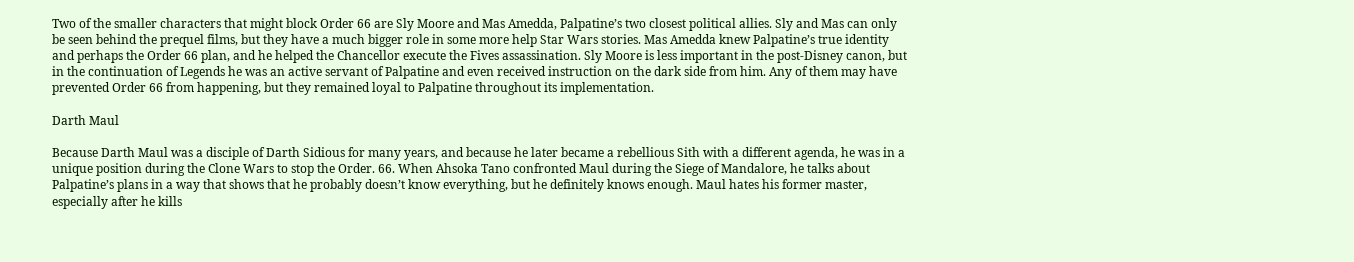Two of the smaller characters that might block Order 66 are Sly Moore and Mas Amedda, Palpatine’s two closest political allies. Sly and Mas can only be seen behind the prequel films, but they have a much bigger role in some more help Star Wars stories. Mas Amedda knew Palpatine’s true identity and perhaps the Order 66 plan, and he helped the Chancellor execute the Fives assassination. Sly Moore is less important in the post-Disney canon, but in the continuation of Legends he was an active servant of Palpatine and even received instruction on the dark side from him. Any of them may have prevented Order 66 from happening, but they remained loyal to Palpatine throughout its implementation.

Darth Maul

Because Darth Maul was a disciple of Darth Sidious for many years, and because he later became a rebellious Sith with a different agenda, he was in a unique position during the Clone Wars to stop the Order. 66. When Ahsoka Tano confronted Maul during the Siege of Mandalore, he talks about Palpatine’s plans in a way that shows that he probably doesn’t know everything, but he definitely knows enough. Maul hates his former master, especially after he kills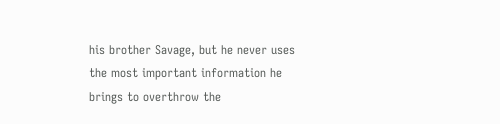his brother Savage, but he never uses the most important information he brings to overthrow the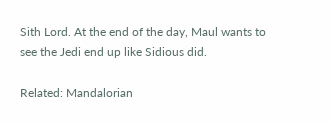Sith Lord. At the end of the day, Maul wants to see the Jedi end up like Sidious did.

Related: Mandalorian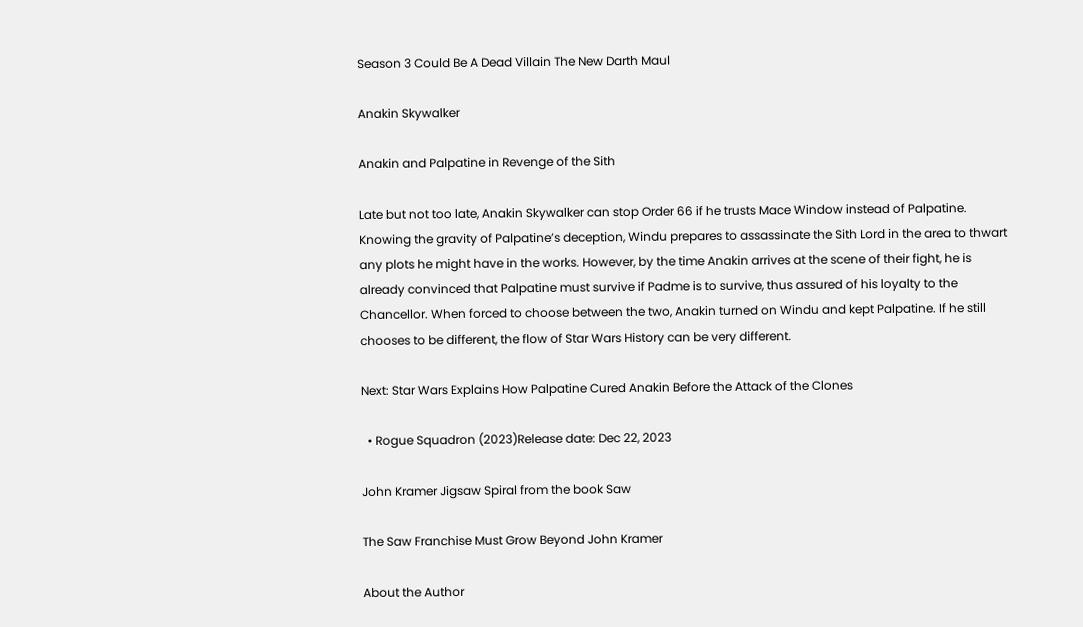Season 3 Could Be A Dead Villain The New Darth Maul

Anakin Skywalker

Anakin and Palpatine in Revenge of the Sith

Late but not too late, Anakin Skywalker can stop Order 66 if he trusts Mace Window instead of Palpatine. Knowing the gravity of Palpatine’s deception, Windu prepares to assassinate the Sith Lord in the area to thwart any plots he might have in the works. However, by the time Anakin arrives at the scene of their fight, he is already convinced that Palpatine must survive if Padme is to survive, thus assured of his loyalty to the Chancellor. When forced to choose between the two, Anakin turned on Windu and kept Palpatine. If he still chooses to be different, the flow of Star Wars History can be very different.

Next: Star Wars Explains How Palpatine Cured Anakin Before the Attack of the Clones

  • Rogue Squadron (2023)Release date: Dec 22, 2023

John Kramer Jigsaw Spiral from the book Saw

The Saw Franchise Must Grow Beyond John Kramer

About the Author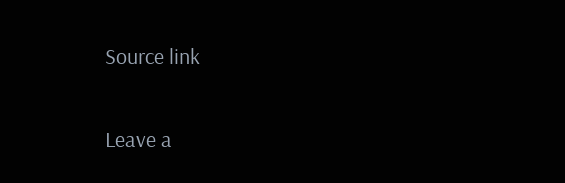Source link

Leave a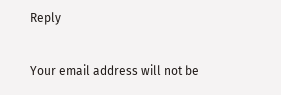Reply

Your email address will not be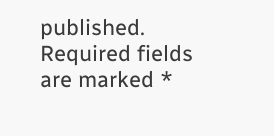published. Required fields are marked *